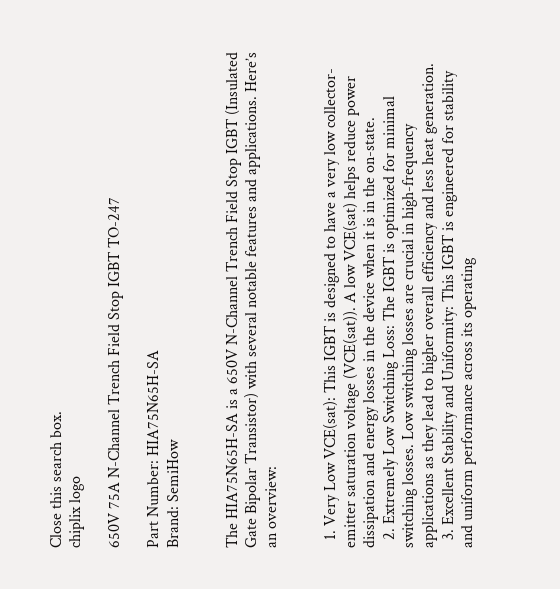Close this search box.
chiplix logo

650V 75A N-Channel Trench Field Stop IGBT TO-247

Part Number: HIA75N65H-SA
Brand: SemiHow


The HIA75N65H-SA is a 650V N-Channel Trench Field Stop IGBT (Insulated Gate Bipolar Transistor) with several notable features and applications. Here’s an overview:


  1. Very Low VCE(sat): This IGBT is designed to have a very low collector-emitter saturation voltage (VCE(sat)). A low VCE(sat) helps reduce power dissipation and energy losses in the device when it is in the on-state.
  2. Extremely Low Switching Loss: The IGBT is optimized for minimal switching losses. Low switching losses are crucial in high-frequency applications as they lead to higher overall efficiency and less heat generation.
  3. Excellent Stability and Uniformity: This IGBT is engineered for stability and uniform performance across its operating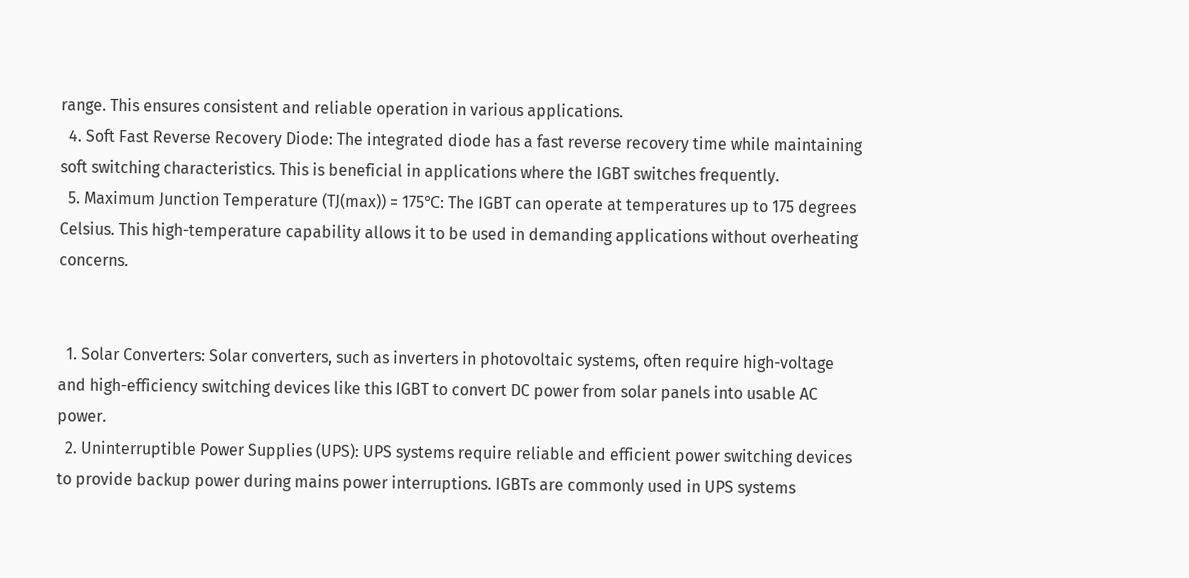range. This ensures consistent and reliable operation in various applications.
  4. Soft Fast Reverse Recovery Diode: The integrated diode has a fast reverse recovery time while maintaining soft switching characteristics. This is beneficial in applications where the IGBT switches frequently.
  5. Maximum Junction Temperature (TJ(max)) = 175℃: The IGBT can operate at temperatures up to 175 degrees Celsius. This high-temperature capability allows it to be used in demanding applications without overheating concerns.


  1. Solar Converters: Solar converters, such as inverters in photovoltaic systems, often require high-voltage and high-efficiency switching devices like this IGBT to convert DC power from solar panels into usable AC power.
  2. Uninterruptible Power Supplies (UPS): UPS systems require reliable and efficient power switching devices to provide backup power during mains power interruptions. IGBTs are commonly used in UPS systems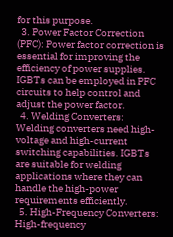for this purpose.
  3. Power Factor Correction (PFC): Power factor correction is essential for improving the efficiency of power supplies. IGBTs can be employed in PFC circuits to help control and adjust the power factor.
  4. Welding Converters: Welding converters need high-voltage and high-current switching capabilities. IGBTs are suitable for welding applications where they can handle the high-power requirements efficiently.
  5. High-Frequency Converters: High-frequency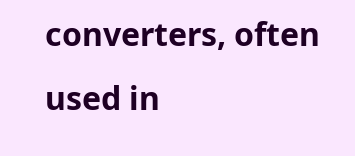converters, often used in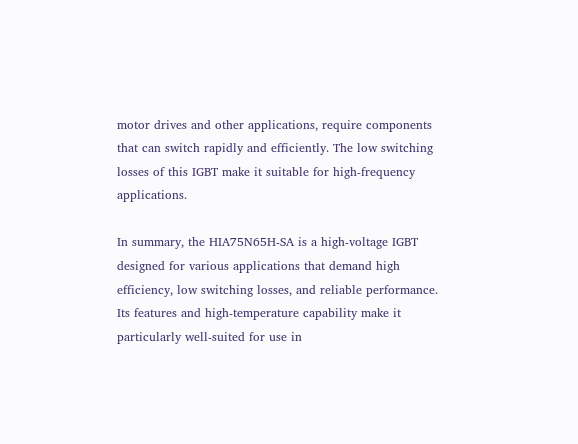motor drives and other applications, require components that can switch rapidly and efficiently. The low switching losses of this IGBT make it suitable for high-frequency applications.

In summary, the HIA75N65H-SA is a high-voltage IGBT designed for various applications that demand high efficiency, low switching losses, and reliable performance. Its features and high-temperature capability make it particularly well-suited for use in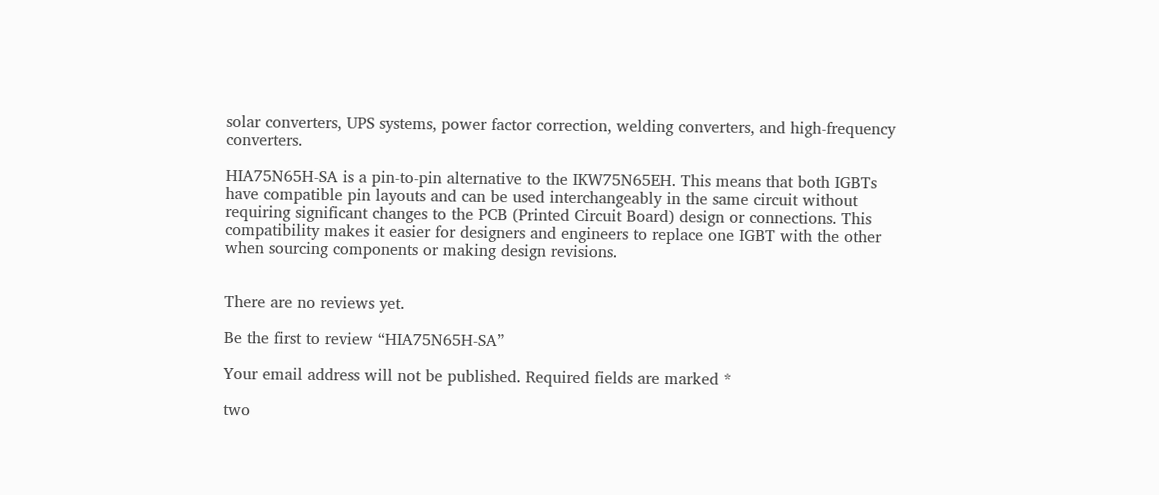solar converters, UPS systems, power factor correction, welding converters, and high-frequency converters.

HIA75N65H-SA is a pin-to-pin alternative to the IKW75N65EH. This means that both IGBTs have compatible pin layouts and can be used interchangeably in the same circuit without requiring significant changes to the PCB (Printed Circuit Board) design or connections. This compatibility makes it easier for designers and engineers to replace one IGBT with the other when sourcing components or making design revisions.


There are no reviews yet.

Be the first to review “HIA75N65H-SA”

Your email address will not be published. Required fields are marked *

two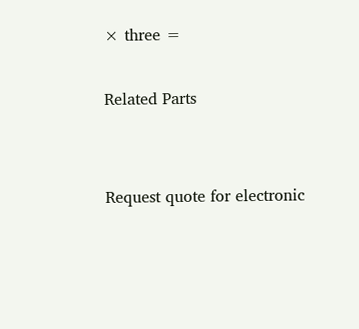× three =

Related Parts


Request quote for electronic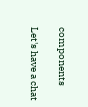components

Let's have a chat